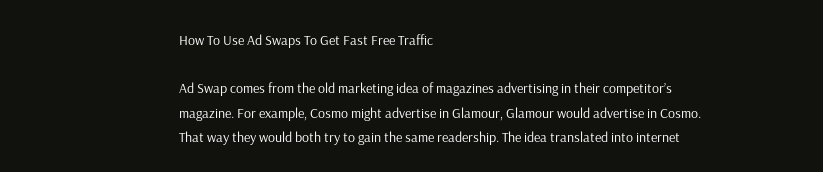How To Use Ad Swaps To Get Fast Free Traffic

Ad Swap comes from the old marketing idea of magazines advertising in their competitor’s magazine. For example, Cosmo might advertise in Glamour, Glamour would advertise in Cosmo. That way they would both try to gain the same readership. The idea translated into internet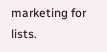marketing for lists.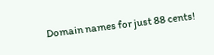Domain names for just 88 cents!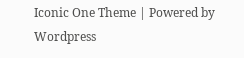Iconic One Theme | Powered by Wordpress